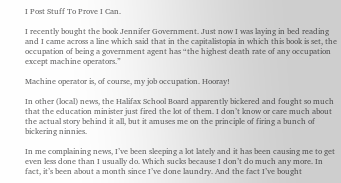I Post Stuff To Prove I Can.

I recently bought the book Jennifer Government. Just now I was laying in bed reading and I came across a line which said that in the capitalistopia in which this book is set, the occupation of being a government agent has “the highest death rate of any occupation except machine operators.”

Machine operator is, of course, my job occupation. Hooray!

In other (local) news, the Halifax School Board apparently bickered and fought so much that the education minister just fired the lot of them. I don’t know or care much about the actual story behind it all, but it amuses me on the principle of firing a bunch of bickering ninnies.

In me complaining news, I’ve been sleeping a lot lately and it has been causing me to get even less done than I usually do. Which sucks because I don’t do much any more. In fact, it’s been about a month since I’ve done laundry. And the fact I’ve bought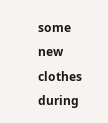some new clothes during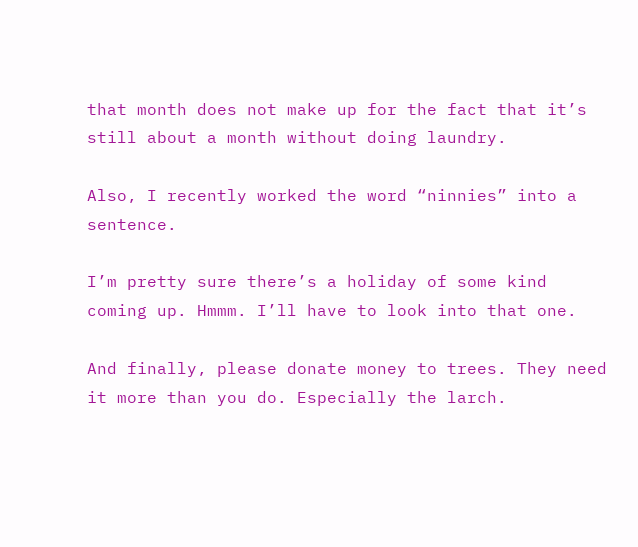that month does not make up for the fact that it’s still about a month without doing laundry.

Also, I recently worked the word “ninnies” into a sentence.

I’m pretty sure there’s a holiday of some kind coming up. Hmmm. I’ll have to look into that one.

And finally, please donate money to trees. They need it more than you do. Especially the larch.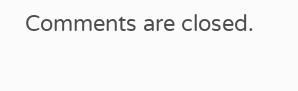Comments are closed.